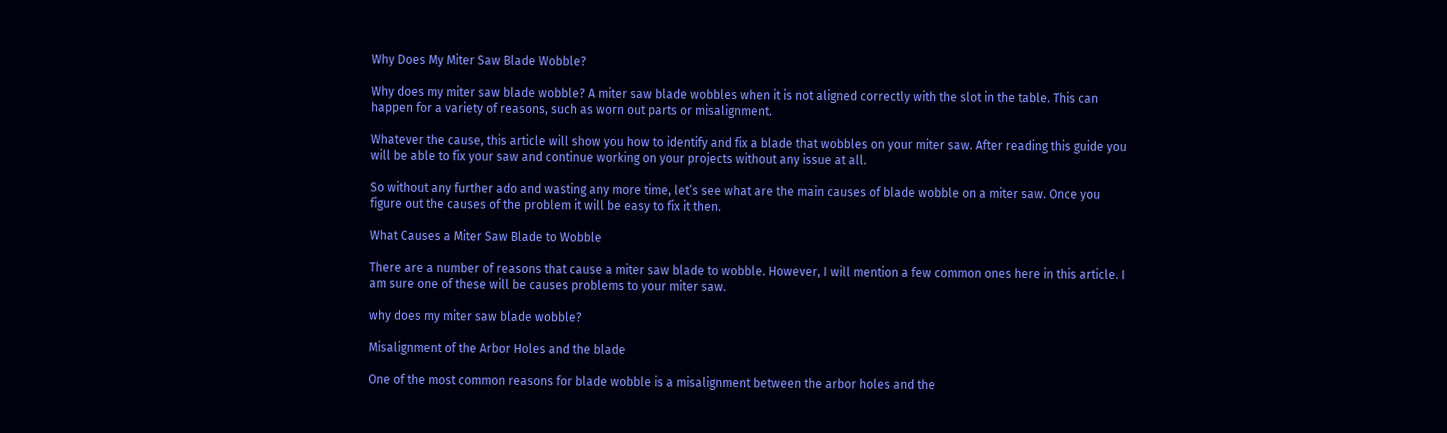Why Does My Miter Saw Blade Wobble?

Why does my miter saw blade wobble? A miter saw blade wobbles when it is not aligned correctly with the slot in the table. This can happen for a variety of reasons, such as worn out parts or misalignment.

Whatever the cause, this article will show you how to identify and fix a blade that wobbles on your miter saw. After reading this guide you will be able to fix your saw and continue working on your projects without any issue at all.

So without any further ado and wasting any more time, let’s see what are the main causes of blade wobble on a miter saw. Once you figure out the causes of the problem it will be easy to fix it then.

What Causes a Miter Saw Blade to Wobble

There are a number of reasons that cause a miter saw blade to wobble. However, I will mention a few common ones here in this article. I am sure one of these will be causes problems to your miter saw.

why does my miter saw blade wobble?

Misalignment of the Arbor Holes and the blade

One of the most common reasons for blade wobble is a misalignment between the arbor holes and the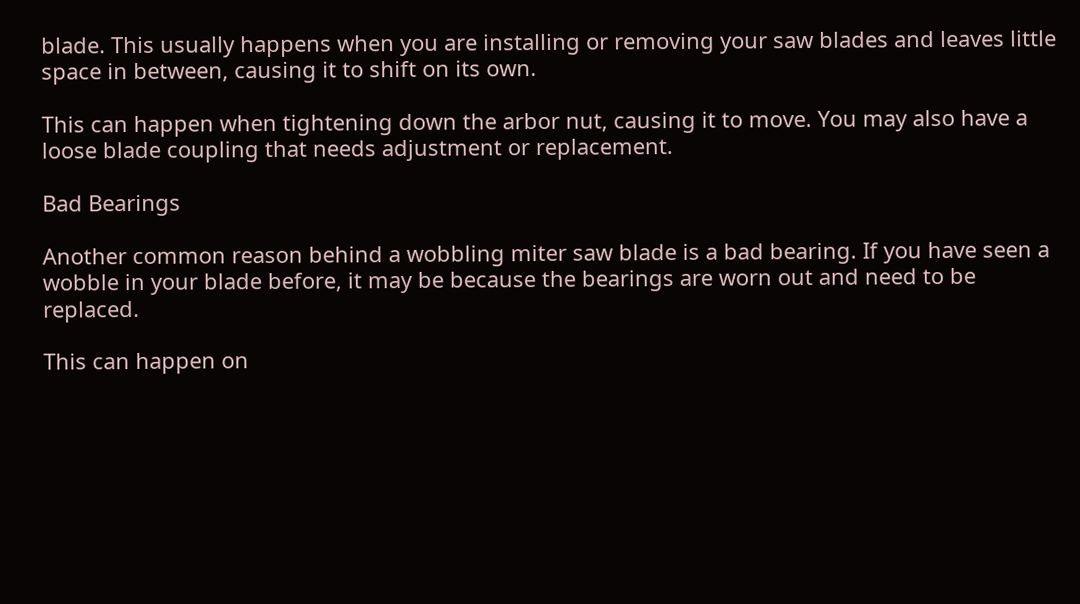blade. This usually happens when you are installing or removing your saw blades and leaves little space in between, causing it to shift on its own.

This can happen when tightening down the arbor nut, causing it to move. You may also have a loose blade coupling that needs adjustment or replacement.

Bad Bearings

Another common reason behind a wobbling miter saw blade is a bad bearing. If you have seen a wobble in your blade before, it may be because the bearings are worn out and need to be replaced.

This can happen on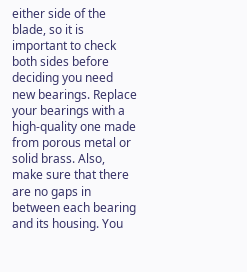either side of the blade, so it is important to check both sides before deciding you need new bearings. Replace your bearings with a high-quality one made from porous metal or solid brass. Also, make sure that there are no gaps in between each bearing and its housing. You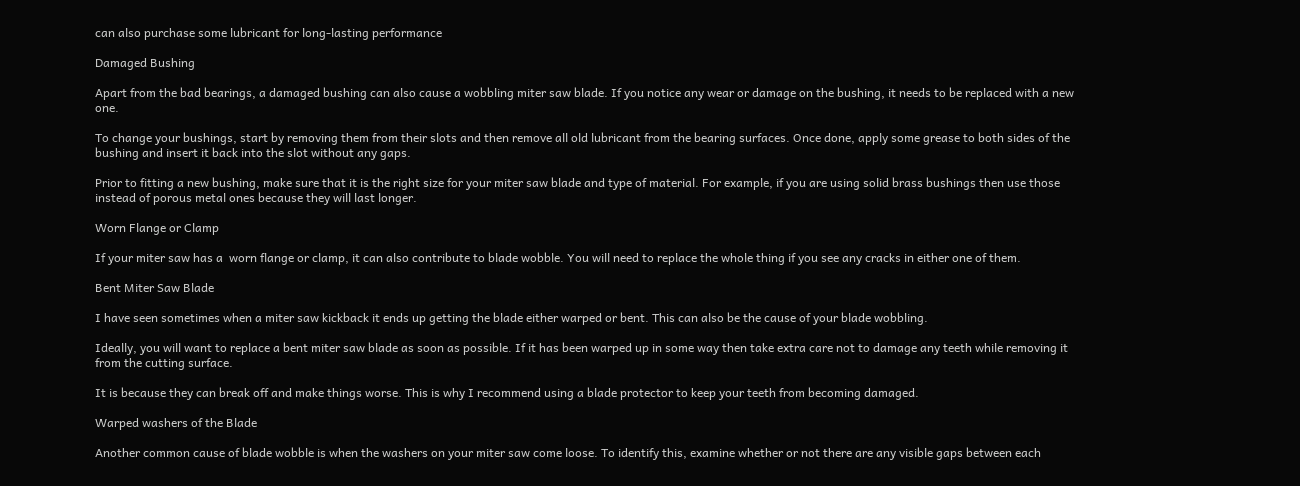can also purchase some lubricant for long-lasting performance

Damaged Bushing

Apart from the bad bearings, a damaged bushing can also cause a wobbling miter saw blade. If you notice any wear or damage on the bushing, it needs to be replaced with a new one.

To change your bushings, start by removing them from their slots and then remove all old lubricant from the bearing surfaces. Once done, apply some grease to both sides of the bushing and insert it back into the slot without any gaps.

Prior to fitting a new bushing, make sure that it is the right size for your miter saw blade and type of material. For example, if you are using solid brass bushings then use those instead of porous metal ones because they will last longer.

Worn Flange or Clamp

If your miter saw has a  worn flange or clamp, it can also contribute to blade wobble. You will need to replace the whole thing if you see any cracks in either one of them.

Bent Miter Saw Blade

I have seen sometimes when a miter saw kickback it ends up getting the blade either warped or bent. This can also be the cause of your blade wobbling.

Ideally, you will want to replace a bent miter saw blade as soon as possible. If it has been warped up in some way then take extra care not to damage any teeth while removing it from the cutting surface.

It is because they can break off and make things worse. This is why I recommend using a blade protector to keep your teeth from becoming damaged.

Warped washers of the Blade

Another common cause of blade wobble is when the washers on your miter saw come loose. To identify this, examine whether or not there are any visible gaps between each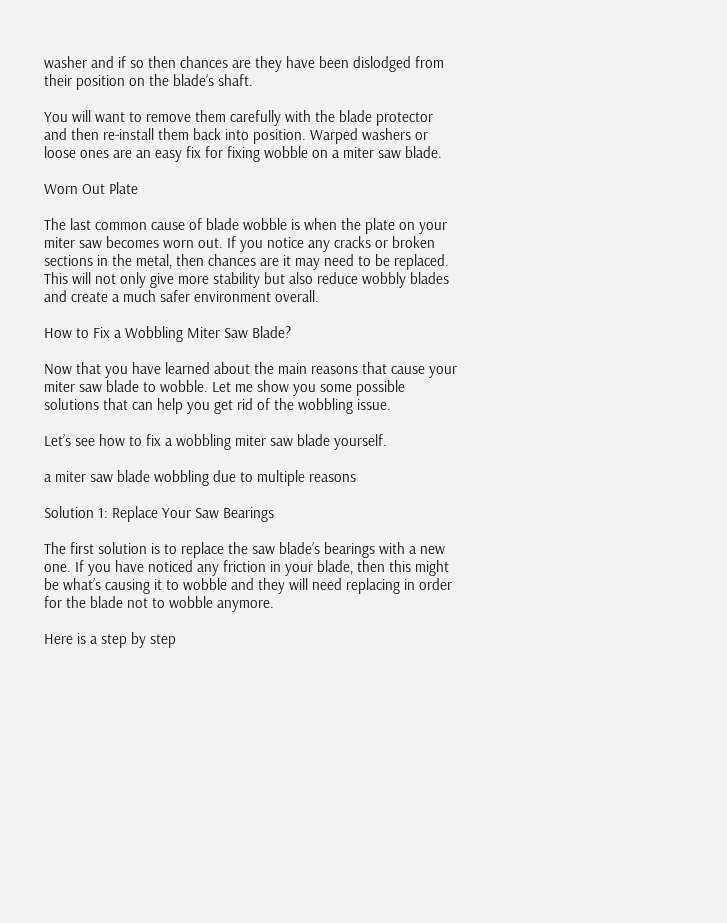washer and if so then chances are they have been dislodged from their position on the blade’s shaft.

You will want to remove them carefully with the blade protector and then re-install them back into position. Warped washers or loose ones are an easy fix for fixing wobble on a miter saw blade.

Worn Out Plate

The last common cause of blade wobble is when the plate on your miter saw becomes worn out. If you notice any cracks or broken sections in the metal, then chances are it may need to be replaced. This will not only give more stability but also reduce wobbly blades and create a much safer environment overall.

How to Fix a Wobbling Miter Saw Blade?

Now that you have learned about the main reasons that cause your miter saw blade to wobble. Let me show you some possible solutions that can help you get rid of the wobbling issue.

Let’s see how to fix a wobbling miter saw blade yourself.

a miter saw blade wobbling due to multiple reasons

Solution 1: Replace Your Saw Bearings

The first solution is to replace the saw blade’s bearings with a new one. If you have noticed any friction in your blade, then this might be what’s causing it to wobble and they will need replacing in order for the blade not to wobble anymore.

Here is a step by step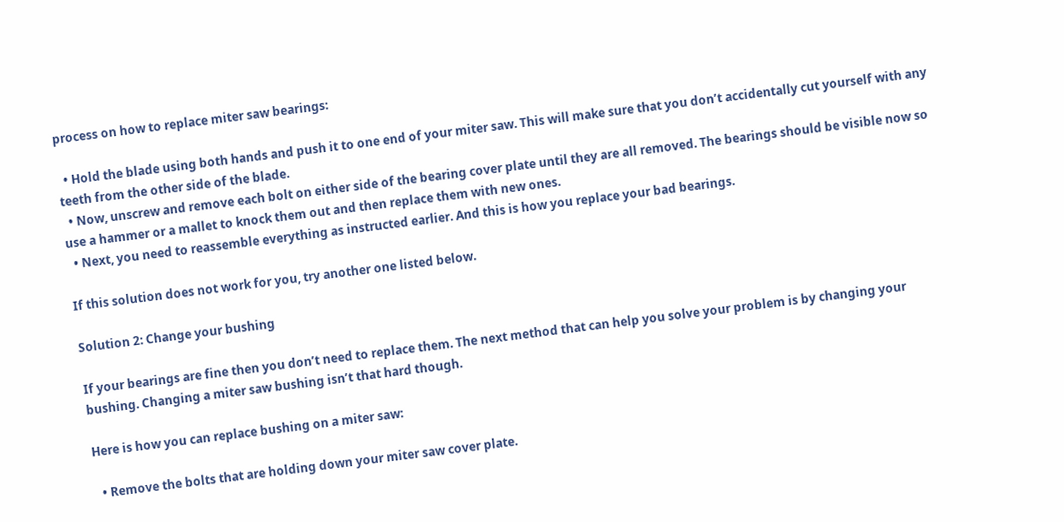process on how to replace miter saw bearings:

  • Hold the blade using both hands and push it to one end of your miter saw. This will make sure that you don’t accidentally cut yourself with any teeth from the other side of the blade.
  • Now, unscrew and remove each bolt on either side of the bearing cover plate until they are all removed. The bearings should be visible now so use a hammer or a mallet to knock them out and then replace them with new ones.
  • Next, you need to reassemble everything as instructed earlier. And this is how you replace your bad bearings.

If this solution does not work for you, try another one listed below.

Solution 2: Change your bushing

If your bearings are fine then you don’t need to replace them. The next method that can help you solve your problem is by changing your bushing. Changing a miter saw bushing isn’t that hard though.

Here is how you can replace bushing on a miter saw:

  • Remove the bolts that are holding down your miter saw cover plate.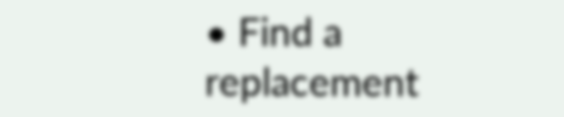• Find a replacement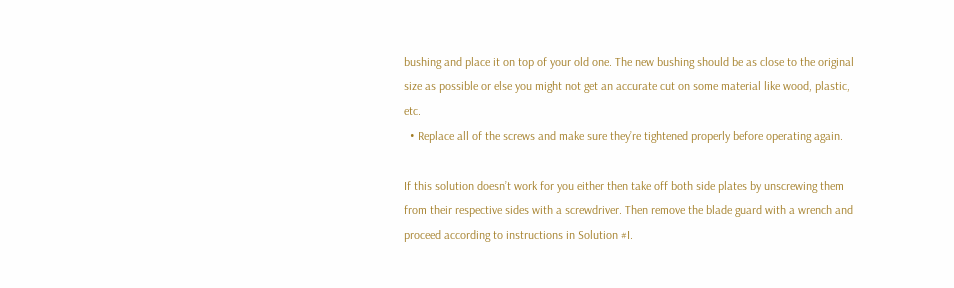bushing and place it on top of your old one. The new bushing should be as close to the original size as possible or else you might not get an accurate cut on some material like wood, plastic, etc.
  • Replace all of the screws and make sure they’re tightened properly before operating again.

If this solution doesn’t work for you either then take off both side plates by unscrewing them from their respective sides with a screwdriver. Then remove the blade guard with a wrench and proceed according to instructions in Solution #I.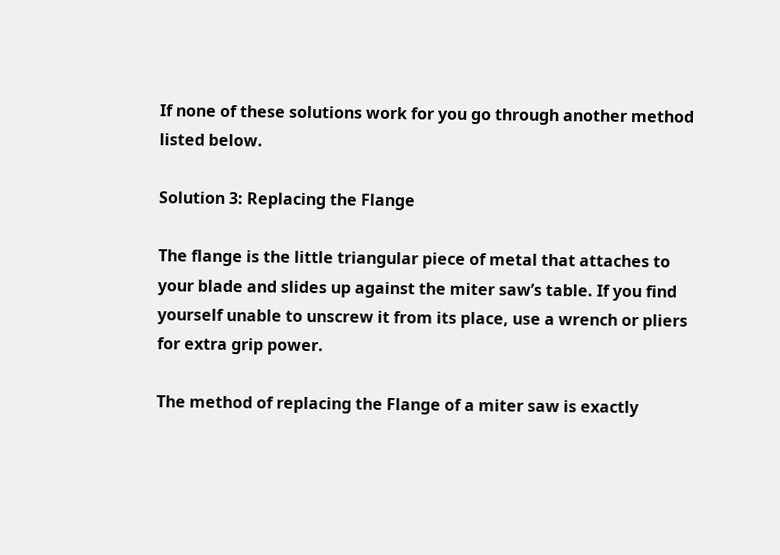If none of these solutions work for you go through another method listed below.

Solution 3: Replacing the Flange

The flange is the little triangular piece of metal that attaches to your blade and slides up against the miter saw’s table. If you find yourself unable to unscrew it from its place, use a wrench or pliers for extra grip power.

The method of replacing the Flange of a miter saw is exactly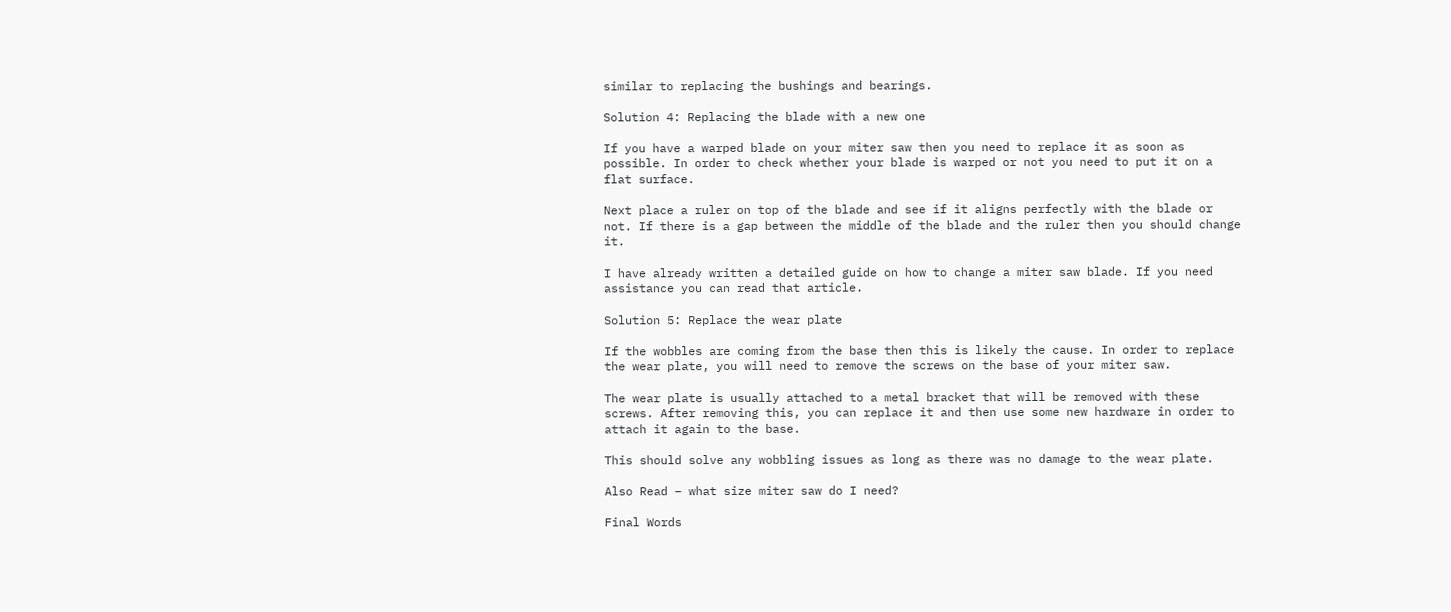similar to replacing the bushings and bearings.

Solution 4: Replacing the blade with a new one

If you have a warped blade on your miter saw then you need to replace it as soon as possible. In order to check whether your blade is warped or not you need to put it on a flat surface.

Next place a ruler on top of the blade and see if it aligns perfectly with the blade or not. If there is a gap between the middle of the blade and the ruler then you should change it.

I have already written a detailed guide on how to change a miter saw blade. If you need assistance you can read that article.

Solution 5: Replace the wear plate

If the wobbles are coming from the base then this is likely the cause. In order to replace the wear plate, you will need to remove the screws on the base of your miter saw.

The wear plate is usually attached to a metal bracket that will be removed with these screws. After removing this, you can replace it and then use some new hardware in order to attach it again to the base.

This should solve any wobbling issues as long as there was no damage to the wear plate.

Also Read – what size miter saw do I need?

Final Words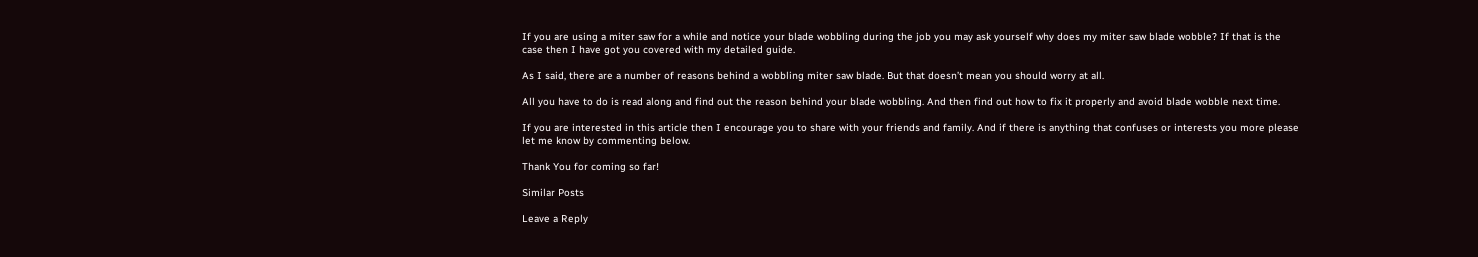If you are using a miter saw for a while and notice your blade wobbling during the job you may ask yourself why does my miter saw blade wobble? If that is the case then I have got you covered with my detailed guide.

As I said, there are a number of reasons behind a wobbling miter saw blade. But that doesn’t mean you should worry at all.

All you have to do is read along and find out the reason behind your blade wobbling. And then find out how to fix it properly and avoid blade wobble next time.

If you are interested in this article then I encourage you to share with your friends and family. And if there is anything that confuses or interests you more please let me know by commenting below.

Thank You for coming so far!

Similar Posts

Leave a Reply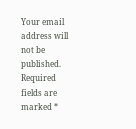Your email address will not be published. Required fields are marked *